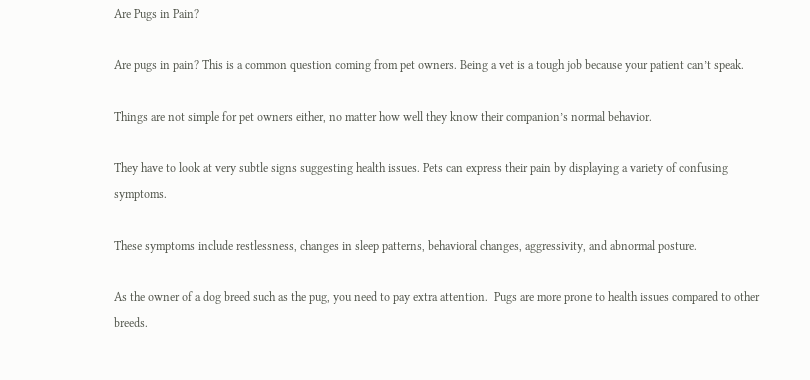Are Pugs in Pain?

Are pugs in pain? This is a common question coming from pet owners. Being a vet is a tough job because your patient can’t speak.

Things are not simple for pet owners either, no matter how well they know their companion’s normal behavior.

They have to look at very subtle signs suggesting health issues. Pets can express their pain by displaying a variety of confusing symptoms.

These symptoms include restlessness, changes in sleep patterns, behavioral changes, aggressivity, and abnormal posture.

As the owner of a dog breed such as the pug, you need to pay extra attention.  Pugs are more prone to health issues compared to other breeds.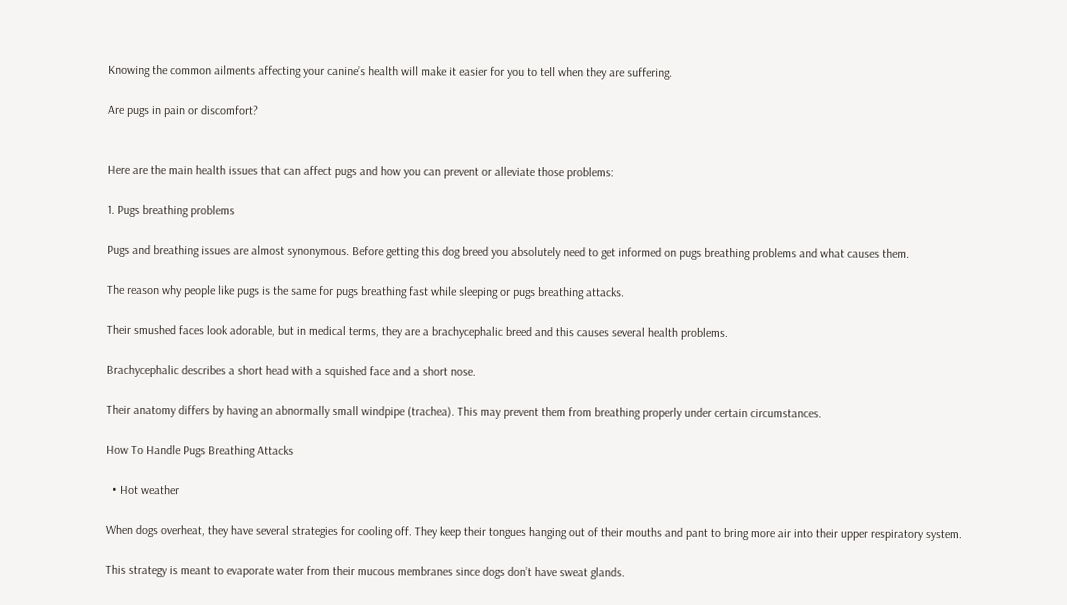Knowing the common ailments affecting your canine’s health will make it easier for you to tell when they are suffering.

Are pugs in pain or discomfort?


Here are the main health issues that can affect pugs and how you can prevent or alleviate those problems:

1. Pugs breathing problems

Pugs and breathing issues are almost synonymous. Before getting this dog breed you absolutely need to get informed on pugs breathing problems and what causes them.

The reason why people like pugs is the same for pugs breathing fast while sleeping or pugs breathing attacks.

Their smushed faces look adorable, but in medical terms, they are a brachycephalic breed and this causes several health problems.

Brachycephalic describes a short head with a squished face and a short nose.

Their anatomy differs by having an abnormally small windpipe (trachea). This may prevent them from breathing properly under certain circumstances.

How To Handle Pugs Breathing Attacks

  • Hot weather

When dogs overheat, they have several strategies for cooling off. They keep their tongues hanging out of their mouths and pant to bring more air into their upper respiratory system.

This strategy is meant to evaporate water from their mucous membranes since dogs don’t have sweat glands.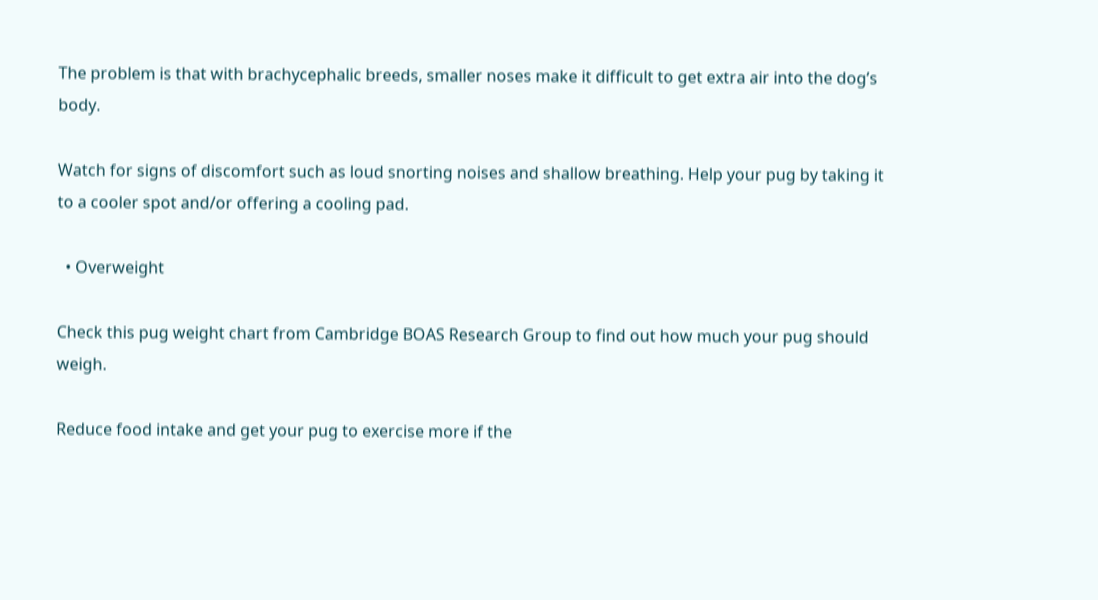The problem is that with brachycephalic breeds, smaller noses make it difficult to get extra air into the dog’s body.

Watch for signs of discomfort such as loud snorting noises and shallow breathing. Help your pug by taking it to a cooler spot and/or offering a cooling pad.

  • Overweight

Check this pug weight chart from Cambridge BOAS Research Group to find out how much your pug should weigh.

Reduce food intake and get your pug to exercise more if the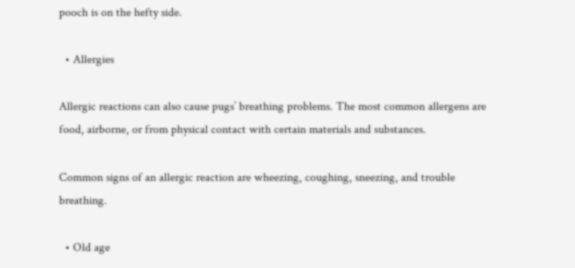pooch is on the hefty side.

  • Allergies

Allergic reactions can also cause pugs’ breathing problems. The most common allergens are food, airborne, or from physical contact with certain materials and substances.

Common signs of an allergic reaction are wheezing, coughing, sneezing, and trouble breathing.

  • Old age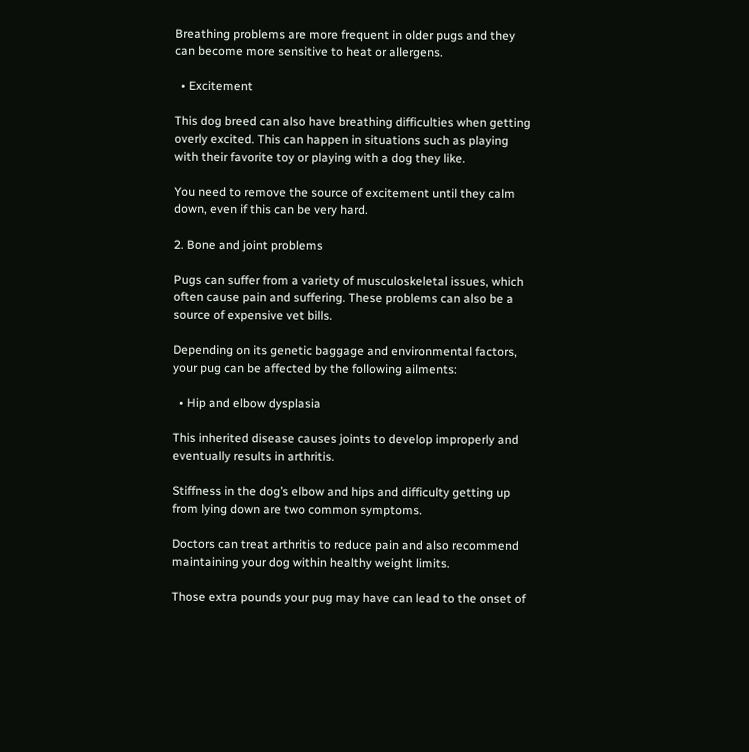Breathing problems are more frequent in older pugs and they can become more sensitive to heat or allergens.

  • Excitement

This dog breed can also have breathing difficulties when getting overly excited. This can happen in situations such as playing with their favorite toy or playing with a dog they like.

You need to remove the source of excitement until they calm down, even if this can be very hard.

2. Bone and joint problems

Pugs can suffer from a variety of musculoskeletal issues, which often cause pain and suffering. These problems can also be a source of expensive vet bills.

Depending on its genetic baggage and environmental factors, your pug can be affected by the following ailments:

  • Hip and elbow dysplasia

This inherited disease causes joints to develop improperly and eventually results in arthritis.

Stiffness in the dog’s elbow and hips and difficulty getting up from lying down are two common symptoms.

Doctors can treat arthritis to reduce pain and also recommend maintaining your dog within healthy weight limits.

Those extra pounds your pug may have can lead to the onset of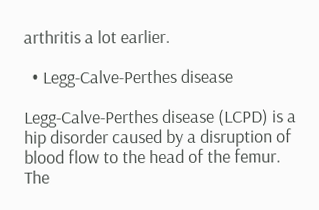arthritis a lot earlier.

  • Legg-Calve-Perthes disease

Legg-Calve-Perthes disease (LCPD) is a hip disorder caused by a disruption of blood flow to the head of the femur. The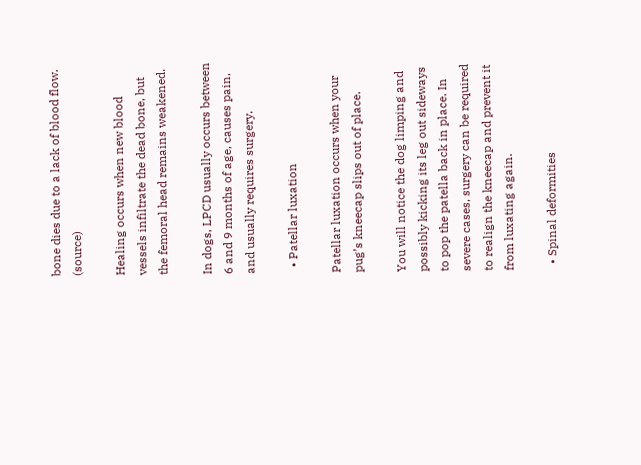bone dies due to a lack of blood flow. (source)

Healing occurs when new blood vessels infiltrate the dead bone, but the femoral head remains weakened.

In dogs, LPCD usually occurs between 6 and 9 months of age, causes pain, and usually requires surgery.

  • Patellar luxation

Patellar luxation occurs when your pug’s kneecap slips out of place.

You will notice the dog limping and possibly kicking its leg out sideways to pop the patella back in place. In severe cases, surgery can be required to realign the kneecap and prevent it from luxating again.

  • Spinal deformities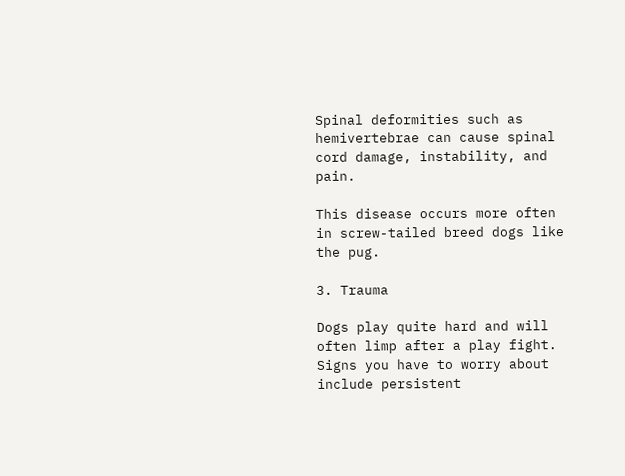Spinal deformities such as hemivertebrae can cause spinal cord damage, instability, and pain.

This disease occurs more often in screw-tailed breed dogs like the pug.

3. Trauma

Dogs play quite hard and will often limp after a play fight. Signs you have to worry about include persistent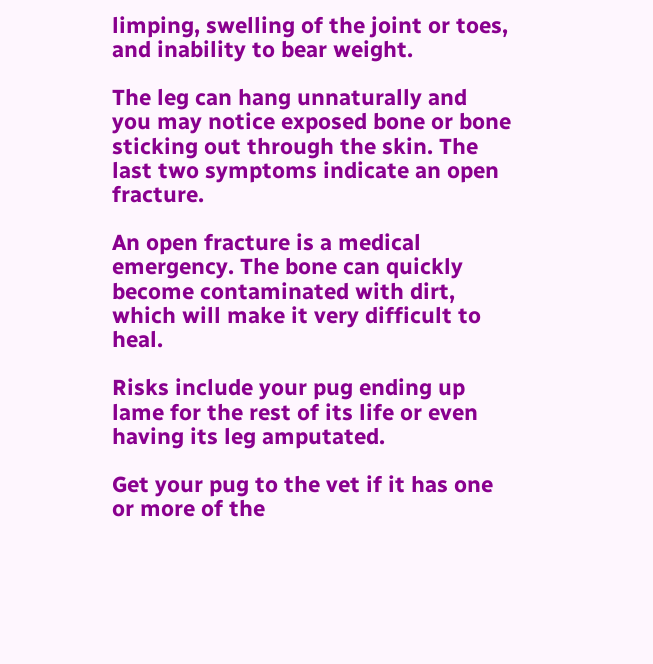limping, swelling of the joint or toes, and inability to bear weight.

The leg can hang unnaturally and you may notice exposed bone or bone sticking out through the skin. The last two symptoms indicate an open fracture.

An open fracture is a medical emergency. The bone can quickly become contaminated with dirt, which will make it very difficult to heal.

Risks include your pug ending up lame for the rest of its life or even having its leg amputated.

Get your pug to the vet if it has one or more of the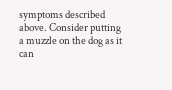symptoms described above. Consider putting a muzzle on the dog as it can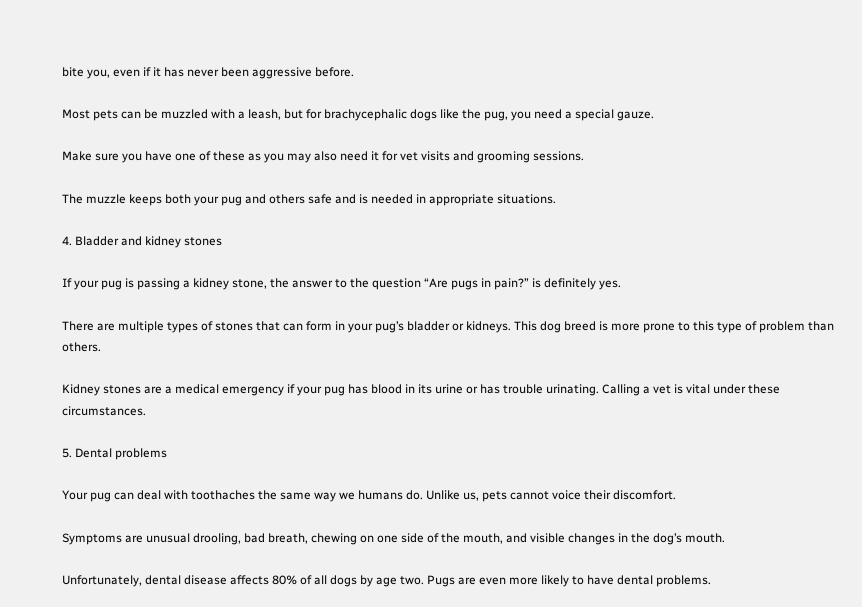bite you, even if it has never been aggressive before.

Most pets can be muzzled with a leash, but for brachycephalic dogs like the pug, you need a special gauze.

Make sure you have one of these as you may also need it for vet visits and grooming sessions.

The muzzle keeps both your pug and others safe and is needed in appropriate situations.

4. Bladder and kidney stones

If your pug is passing a kidney stone, the answer to the question “Are pugs in pain?” is definitely yes.

There are multiple types of stones that can form in your pug’s bladder or kidneys. This dog breed is more prone to this type of problem than others.

Kidney stones are a medical emergency if your pug has blood in its urine or has trouble urinating. Calling a vet is vital under these circumstances.

5. Dental problems

Your pug can deal with toothaches the same way we humans do. Unlike us, pets cannot voice their discomfort.

Symptoms are unusual drooling, bad breath, chewing on one side of the mouth, and visible changes in the dog’s mouth.

Unfortunately, dental disease affects 80% of all dogs by age two. Pugs are even more likely to have dental problems.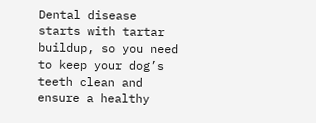Dental disease starts with tartar buildup, so you need to keep your dog’s teeth clean and ensure a healthy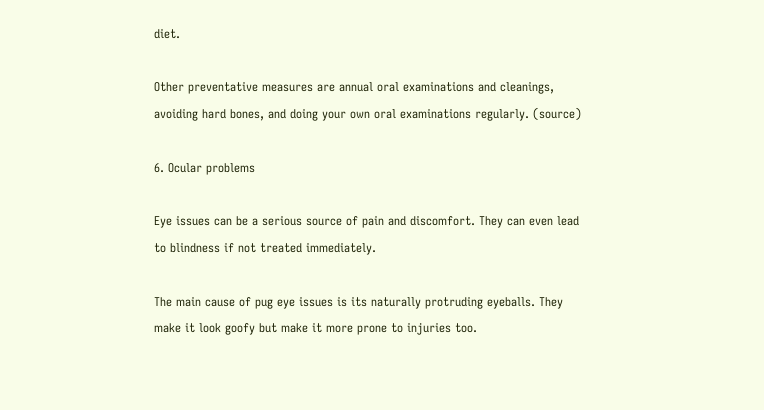diet.

Other preventative measures are annual oral examinations and cleanings, avoiding hard bones, and doing your own oral examinations regularly. (source)

6. Ocular problems

Eye issues can be a serious source of pain and discomfort. They can even lead to blindness if not treated immediately.

The main cause of pug eye issues is its naturally protruding eyeballs. They make it look goofy but make it more prone to injuries too.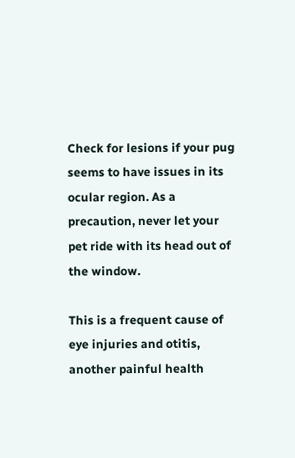Check for lesions if your pug seems to have issues in its ocular region. As a precaution, never let your pet ride with its head out of the window.

This is a frequent cause of eye injuries and otitis, another painful health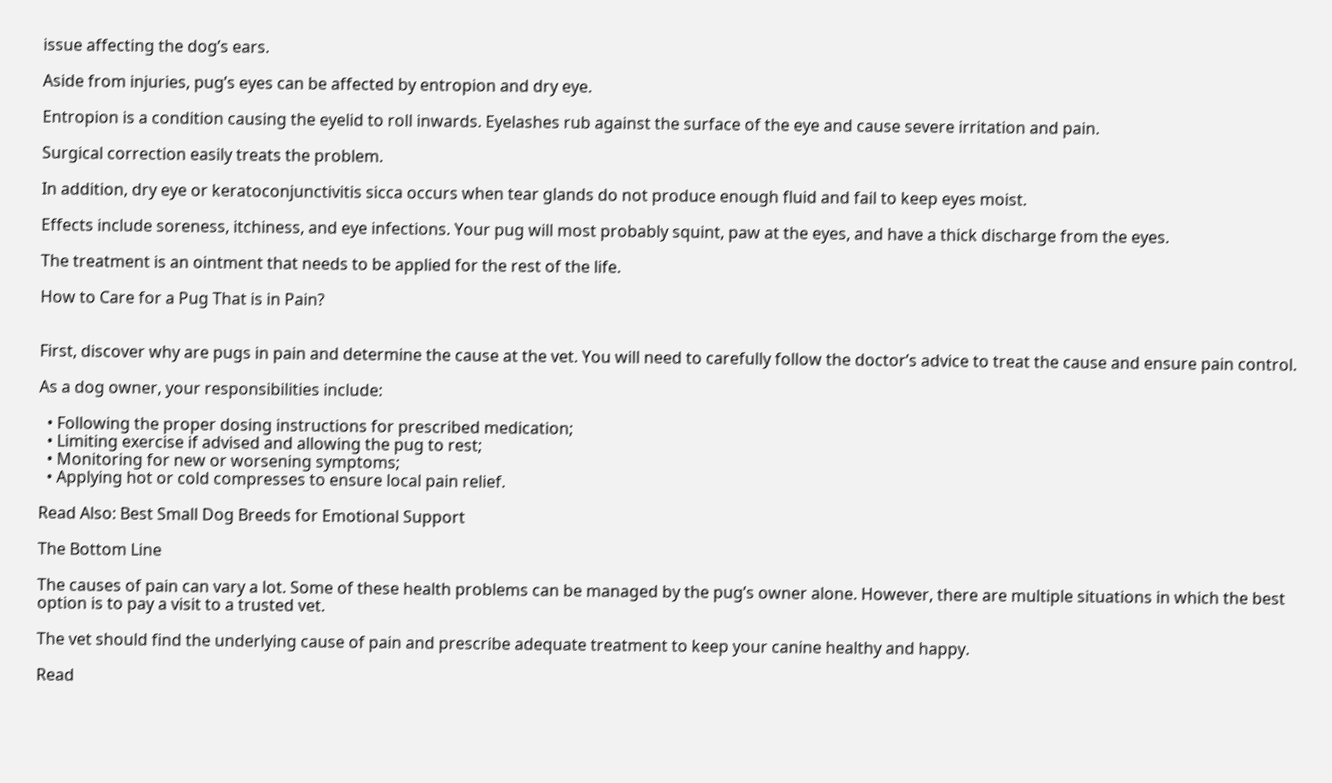issue affecting the dog’s ears.

Aside from injuries, pug’s eyes can be affected by entropion and dry eye.

Entropion is a condition causing the eyelid to roll inwards. Eyelashes rub against the surface of the eye and cause severe irritation and pain.

Surgical correction easily treats the problem.

In addition, dry eye or keratoconjunctivitis sicca occurs when tear glands do not produce enough fluid and fail to keep eyes moist.

Effects include soreness, itchiness, and eye infections. Your pug will most probably squint, paw at the eyes, and have a thick discharge from the eyes.

The treatment is an ointment that needs to be applied for the rest of the life.

How to Care for a Pug That is in Pain?


First, discover why are pugs in pain and determine the cause at the vet. You will need to carefully follow the doctor’s advice to treat the cause and ensure pain control.

As a dog owner, your responsibilities include:

  • Following the proper dosing instructions for prescribed medication;
  • Limiting exercise if advised and allowing the pug to rest;
  • Monitoring for new or worsening symptoms;
  • Applying hot or cold compresses to ensure local pain relief.

Read Also: Best Small Dog Breeds for Emotional Support

The Bottom Line

The causes of pain can vary a lot. Some of these health problems can be managed by the pug’s owner alone. However, there are multiple situations in which the best option is to pay a visit to a trusted vet.

The vet should find the underlying cause of pain and prescribe adequate treatment to keep your canine healthy and happy.

Read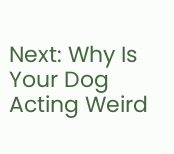Next: Why Is Your Dog Acting Weird